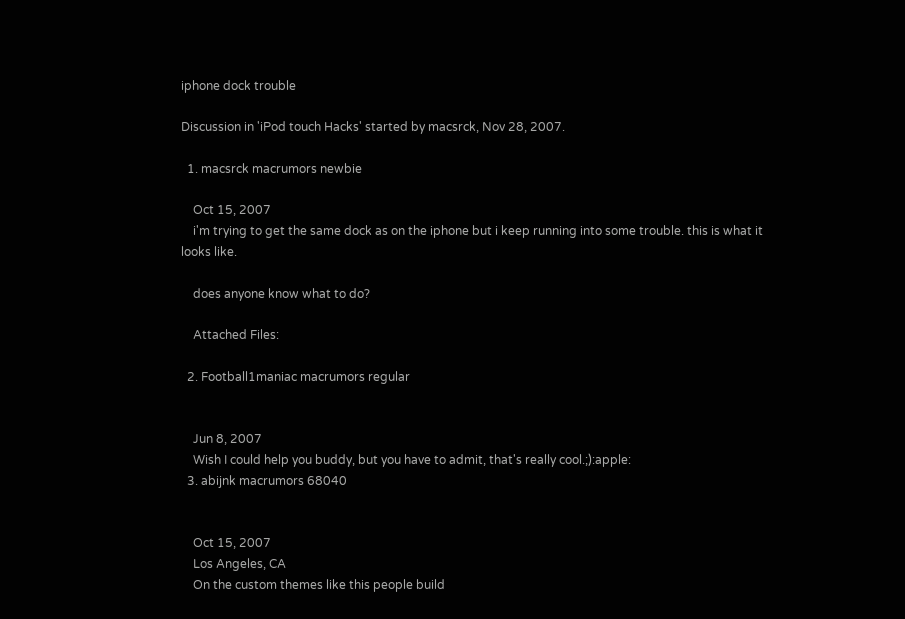iphone dock trouble

Discussion in 'iPod touch Hacks' started by macsrck, Nov 28, 2007.

  1. macsrck macrumors newbie

    Oct 15, 2007
    i'm trying to get the same dock as on the iphone but i keep running into some trouble. this is what it looks like.

    does anyone know what to do?

    Attached Files:

  2. Football1maniac macrumors regular


    Jun 8, 2007
    Wish I could help you buddy, but you have to admit, that's really cool.;):apple:
  3. abijnk macrumors 68040


    Oct 15, 2007
    Los Angeles, CA
    On the custom themes like this people build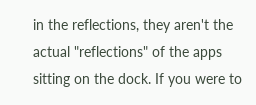in the reflections, they aren't the actual "reflections" of the apps sitting on the dock. If you were to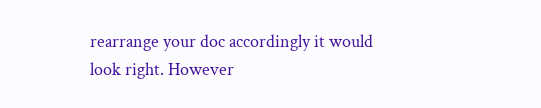rearrange your doc accordingly it would look right. However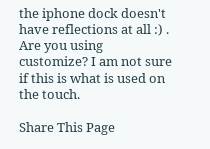the iphone dock doesn't have reflections at all :) . Are you using customize? I am not sure if this is what is used on the touch.

Share This Page